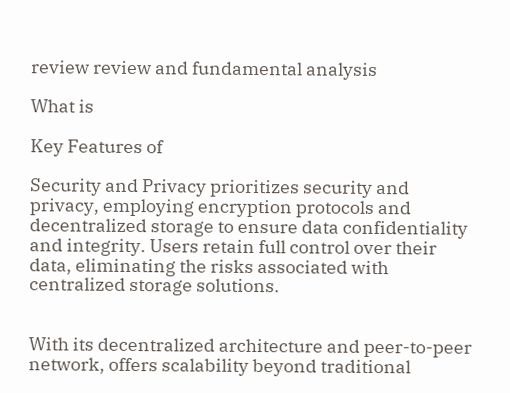review review and fundamental analysis

What is

Key Features of

Security and Privacy prioritizes security and privacy, employing encryption protocols and decentralized storage to ensure data confidentiality and integrity. Users retain full control over their data, eliminating the risks associated with centralized storage solutions.


With its decentralized architecture and peer-to-peer network, offers scalability beyond traditional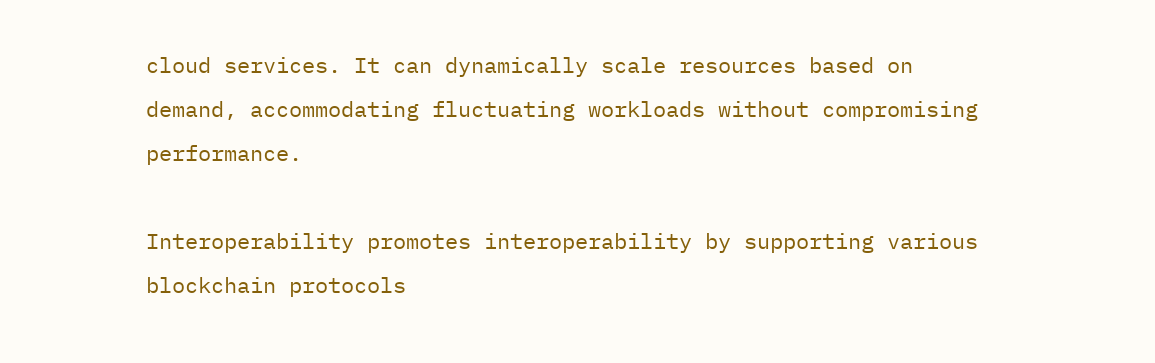cloud services. It can dynamically scale resources based on demand, accommodating fluctuating workloads without compromising performance.

Interoperability promotes interoperability by supporting various blockchain protocols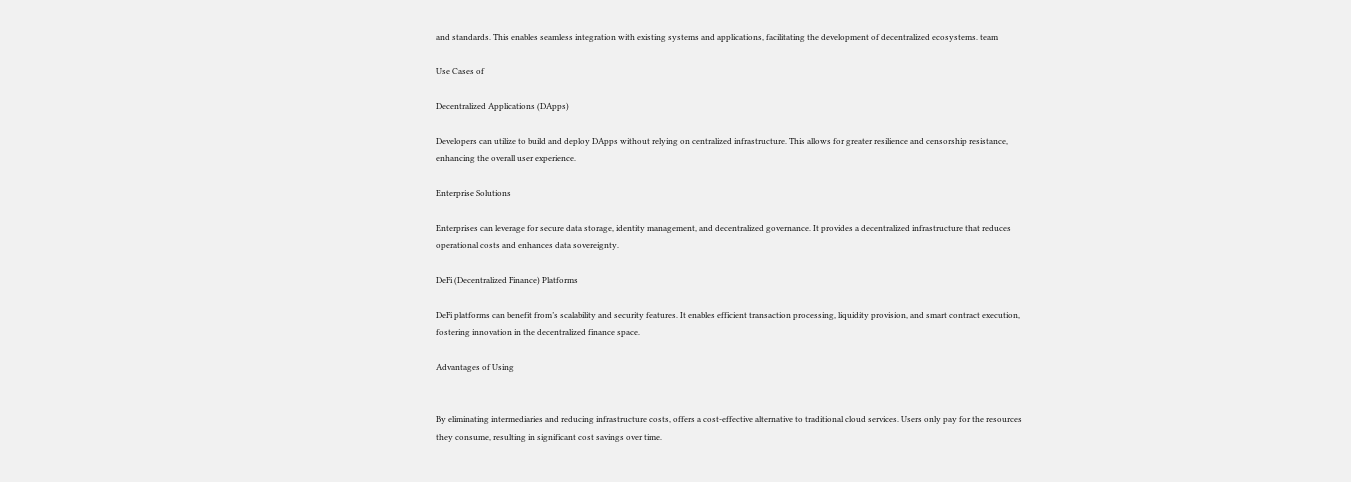and standards. This enables seamless integration with existing systems and applications, facilitating the development of decentralized ecosystems. team

Use Cases of

Decentralized Applications (DApps)

Developers can utilize to build and deploy DApps without relying on centralized infrastructure. This allows for greater resilience and censorship resistance, enhancing the overall user experience.

Enterprise Solutions

Enterprises can leverage for secure data storage, identity management, and decentralized governance. It provides a decentralized infrastructure that reduces operational costs and enhances data sovereignty.

DeFi (Decentralized Finance) Platforms

DeFi platforms can benefit from’s scalability and security features. It enables efficient transaction processing, liquidity provision, and smart contract execution, fostering innovation in the decentralized finance space.

Advantages of Using


By eliminating intermediaries and reducing infrastructure costs, offers a cost-effective alternative to traditional cloud services. Users only pay for the resources they consume, resulting in significant cost savings over time.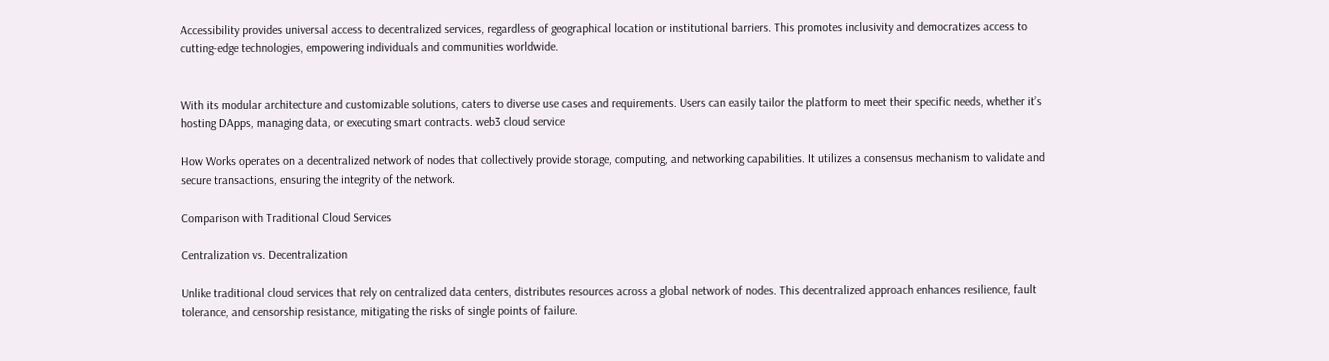Accessibility provides universal access to decentralized services, regardless of geographical location or institutional barriers. This promotes inclusivity and democratizes access to cutting-edge technologies, empowering individuals and communities worldwide.


With its modular architecture and customizable solutions, caters to diverse use cases and requirements. Users can easily tailor the platform to meet their specific needs, whether it’s hosting DApps, managing data, or executing smart contracts. web3 cloud service

How Works operates on a decentralized network of nodes that collectively provide storage, computing, and networking capabilities. It utilizes a consensus mechanism to validate and secure transactions, ensuring the integrity of the network.

Comparison with Traditional Cloud Services

Centralization vs. Decentralization

Unlike traditional cloud services that rely on centralized data centers, distributes resources across a global network of nodes. This decentralized approach enhances resilience, fault tolerance, and censorship resistance, mitigating the risks of single points of failure.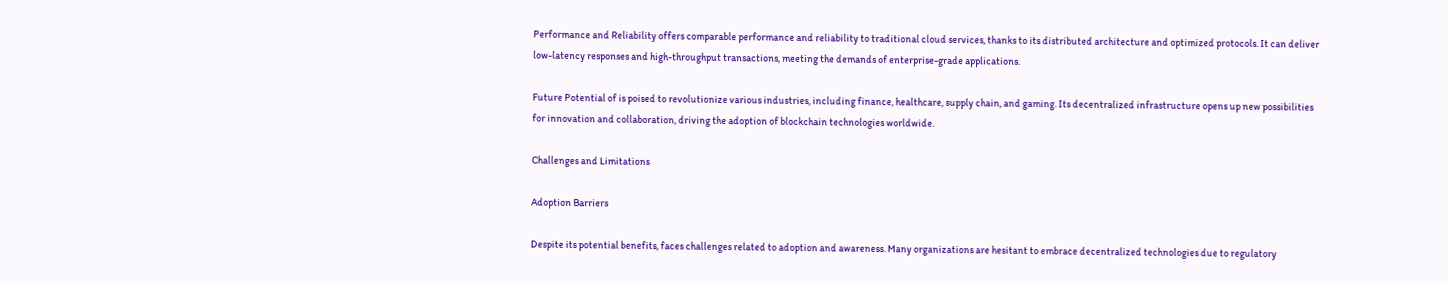Performance and Reliability offers comparable performance and reliability to traditional cloud services, thanks to its distributed architecture and optimized protocols. It can deliver low-latency responses and high-throughput transactions, meeting the demands of enterprise-grade applications.

Future Potential of is poised to revolutionize various industries, including finance, healthcare, supply chain, and gaming. Its decentralized infrastructure opens up new possibilities for innovation and collaboration, driving the adoption of blockchain technologies worldwide.

Challenges and Limitations

Adoption Barriers

Despite its potential benefits, faces challenges related to adoption and awareness. Many organizations are hesitant to embrace decentralized technologies due to regulatory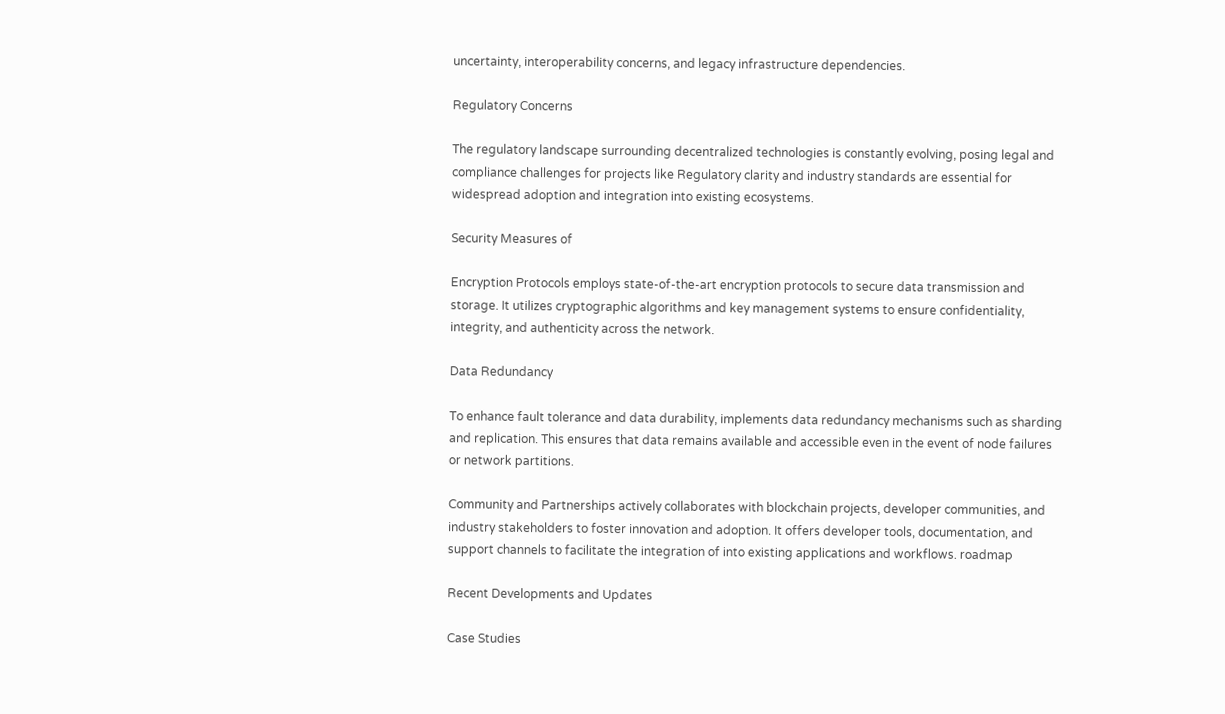uncertainty, interoperability concerns, and legacy infrastructure dependencies.

Regulatory Concerns

The regulatory landscape surrounding decentralized technologies is constantly evolving, posing legal and compliance challenges for projects like Regulatory clarity and industry standards are essential for widespread adoption and integration into existing ecosystems.

Security Measures of

Encryption Protocols employs state-of-the-art encryption protocols to secure data transmission and storage. It utilizes cryptographic algorithms and key management systems to ensure confidentiality, integrity, and authenticity across the network.

Data Redundancy

To enhance fault tolerance and data durability, implements data redundancy mechanisms such as sharding and replication. This ensures that data remains available and accessible even in the event of node failures or network partitions.

Community and Partnerships actively collaborates with blockchain projects, developer communities, and industry stakeholders to foster innovation and adoption. It offers developer tools, documentation, and support channels to facilitate the integration of into existing applications and workflows. roadmap

Recent Developments and Updates

Case Studies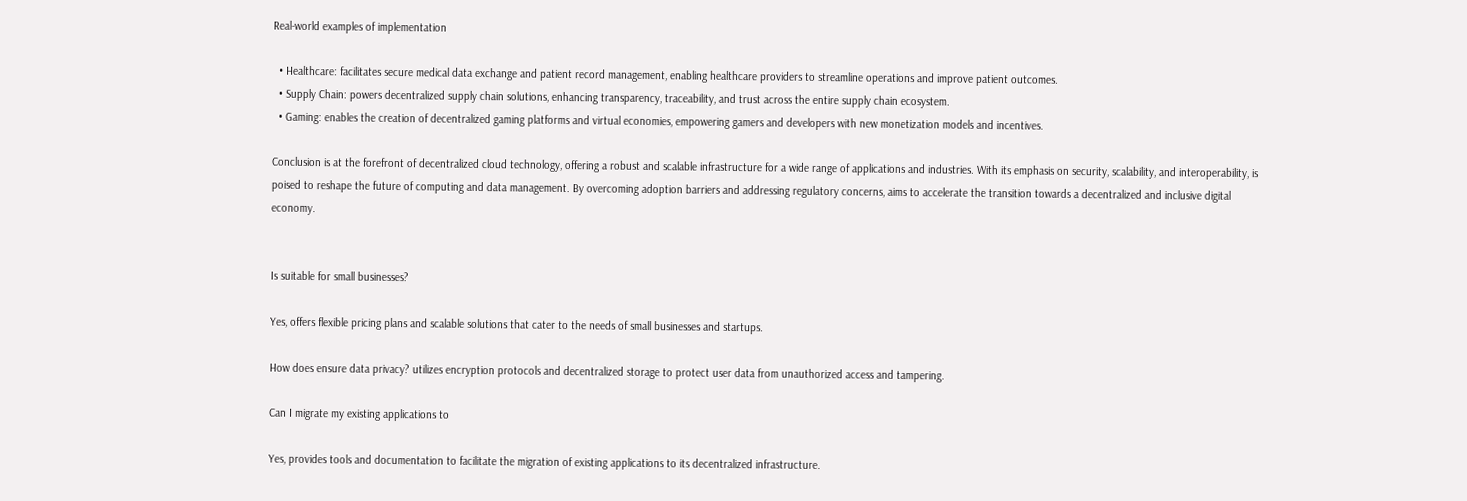Real-world examples of implementation

  • Healthcare: facilitates secure medical data exchange and patient record management, enabling healthcare providers to streamline operations and improve patient outcomes.
  • Supply Chain: powers decentralized supply chain solutions, enhancing transparency, traceability, and trust across the entire supply chain ecosystem.
  • Gaming: enables the creation of decentralized gaming platforms and virtual economies, empowering gamers and developers with new monetization models and incentives.

Conclusion is at the forefront of decentralized cloud technology, offering a robust and scalable infrastructure for a wide range of applications and industries. With its emphasis on security, scalability, and interoperability, is poised to reshape the future of computing and data management. By overcoming adoption barriers and addressing regulatory concerns, aims to accelerate the transition towards a decentralized and inclusive digital economy.


Is suitable for small businesses?

Yes, offers flexible pricing plans and scalable solutions that cater to the needs of small businesses and startups.

How does ensure data privacy? utilizes encryption protocols and decentralized storage to protect user data from unauthorized access and tampering.

Can I migrate my existing applications to

Yes, provides tools and documentation to facilitate the migration of existing applications to its decentralized infrastructure.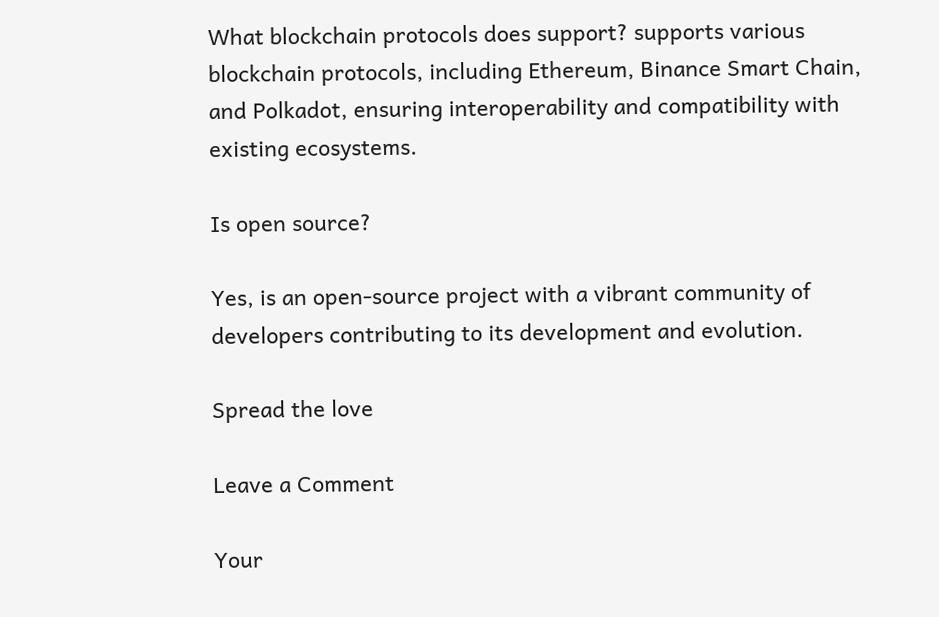What blockchain protocols does support? supports various blockchain protocols, including Ethereum, Binance Smart Chain, and Polkadot, ensuring interoperability and compatibility with existing ecosystems.

Is open source?

Yes, is an open-source project with a vibrant community of developers contributing to its development and evolution.

Spread the love

Leave a Comment

Your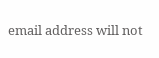email address will not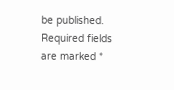be published. Required fields are marked *